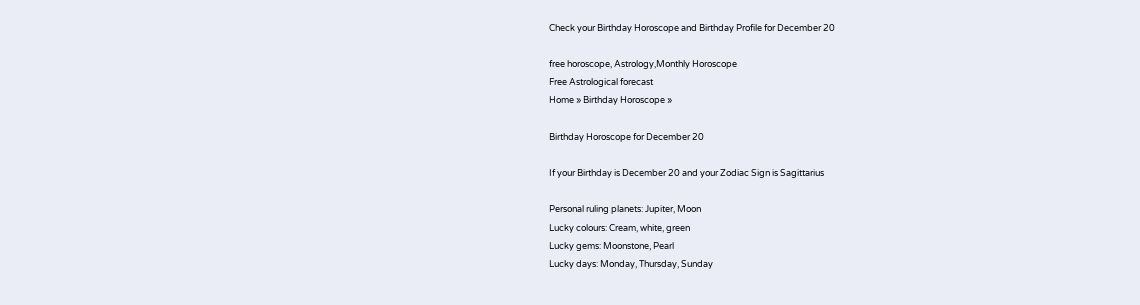Check your Birthday Horoscope and Birthday Profile for December 20

free horoscope, Astrology,Monthly Horoscope
Free Astrological forecast
Home » Birthday Horoscope »

Birthday Horoscope for December 20

If your Birthday is December 20 and your Zodiac Sign is Sagittarius

Personal ruling planets: Jupiter, Moon
Lucky colours: Cream, white, green
Lucky gems: Moonstone, Pearl
Lucky days: Monday, Thursday, Sunday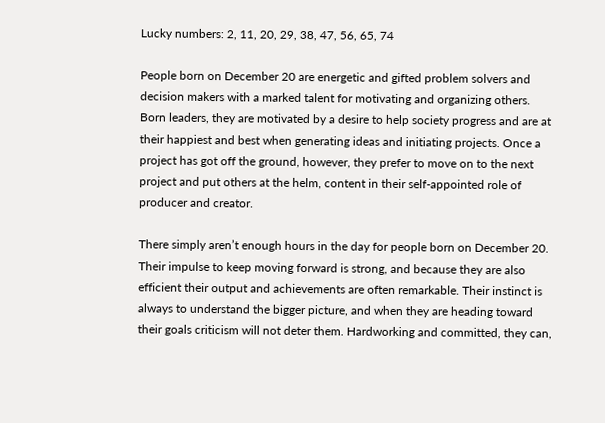Lucky numbers: 2, 11, 20, 29, 38, 47, 56, 65, 74

People born on December 20 are energetic and gifted problem solvers and decision makers with a marked talent for motivating and organizing others. Born leaders, they are motivated by a desire to help society progress and are at their happiest and best when generating ideas and initiating projects. Once a project has got off the ground, however, they prefer to move on to the next project and put others at the helm, content in their self-appointed role of producer and creator.

There simply aren’t enough hours in the day for people born on December 20. Their impulse to keep moving forward is strong, and because they are also efficient their output and achievements are often remarkable. Their instinct is always to understand the bigger picture, and when they are heading toward their goals criticism will not deter them. Hardworking and committed, they can,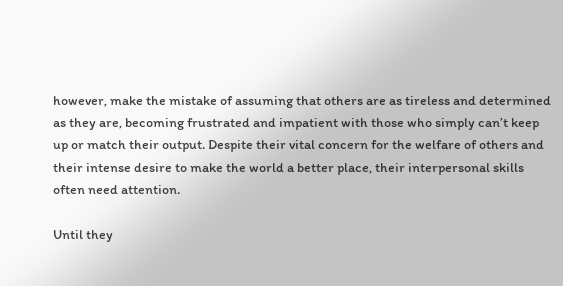however, make the mistake of assuming that others are as tireless and determined as they are, becoming frustrated and impatient with those who simply can’t keep up or match their output. Despite their vital concern for the welfare of others and their intense desire to make the world a better place, their interpersonal skills often need attention.

Until they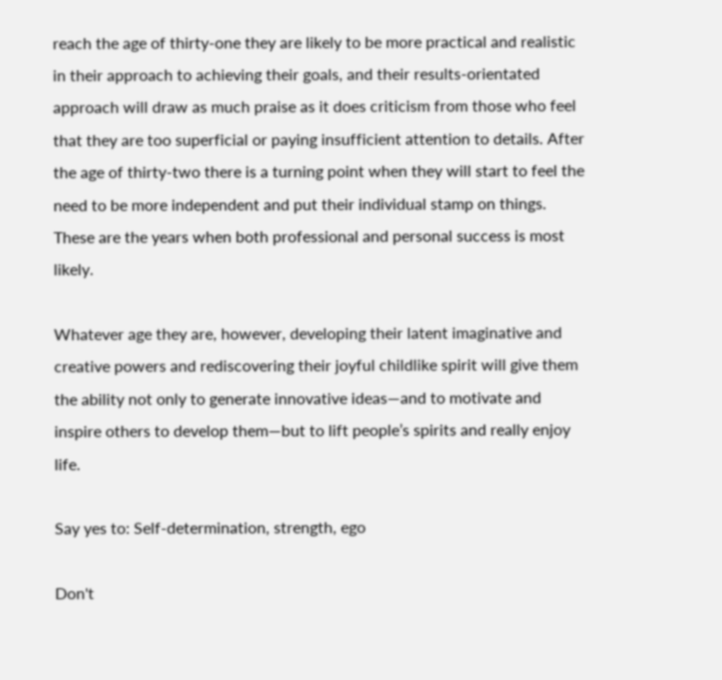reach the age of thirty-one they are likely to be more practical and realistic in their approach to achieving their goals, and their results-orientated approach will draw as much praise as it does criticism from those who feel that they are too superficial or paying insufficient attention to details. After the age of thirty-two there is a turning point when they will start to feel the need to be more independent and put their individual stamp on things. These are the years when both professional and personal success is most likely.

Whatever age they are, however, developing their latent imaginative and creative powers and rediscovering their joyful childlike spirit will give them the ability not only to generate innovative ideas—and to motivate and inspire others to develop them—but to lift people’s spirits and really enjoy life.

Say yes to: Self-determination, strength, ego

Don't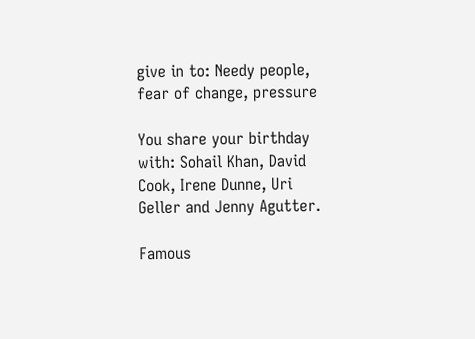give in to: Needy people, fear of change, pressure

You share your birthday with: Sohail Khan, David Cook, Irene Dunne, Uri Geller and Jenny Agutter.

Famous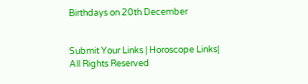Birthdays on 20th December


Submit Your Links | Horoscope Links|
All Rights Reserved